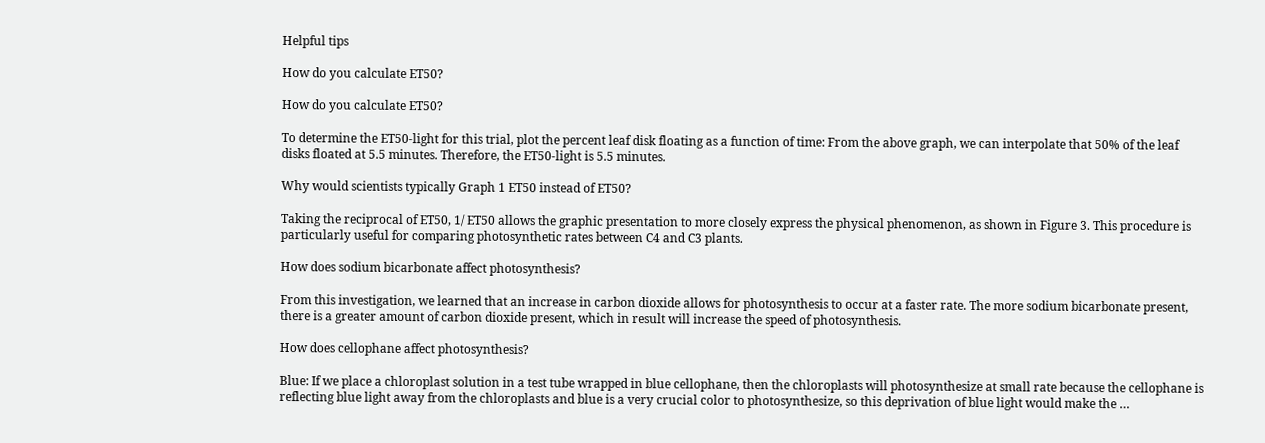Helpful tips

How do you calculate ET50?

How do you calculate ET50?

To determine the ET50-light for this trial, plot the percent leaf disk floating as a function of time: From the above graph, we can interpolate that 50% of the leaf disks floated at 5.5 minutes. Therefore, the ET50-light is 5.5 minutes.

Why would scientists typically Graph 1 ET50 instead of ET50?

Taking the reciprocal of ET50, 1/ ET50 allows the graphic presentation to more closely express the physical phenomenon, as shown in Figure 3. This procedure is particularly useful for comparing photosynthetic rates between C4 and C3 plants.

How does sodium bicarbonate affect photosynthesis?

From this investigation, we learned that an increase in carbon dioxide allows for photosynthesis to occur at a faster rate. The more sodium bicarbonate present, there is a greater amount of carbon dioxide present, which in result will increase the speed of photosynthesis.

How does cellophane affect photosynthesis?

Blue: If we place a chloroplast solution in a test tube wrapped in blue cellophane, then the chloroplasts will photosynthesize at small rate because the cellophane is reflecting blue light away from the chloroplasts and blue is a very crucial color to photosynthesize, so this deprivation of blue light would make the …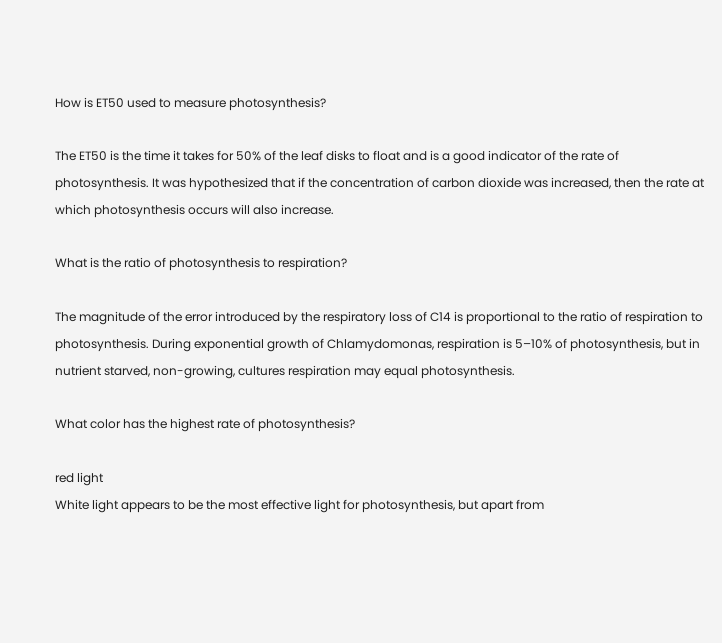How is ET50 used to measure photosynthesis?

The ET50 is the time it takes for 50% of the leaf disks to float and is a good indicator of the rate of photosynthesis. It was hypothesized that if the concentration of carbon dioxide was increased, then the rate at which photosynthesis occurs will also increase.

What is the ratio of photosynthesis to respiration?

The magnitude of the error introduced by the respiratory loss of C14 is proportional to the ratio of respiration to photosynthesis. During exponential growth of Chlamydomonas, respiration is 5–10% of photosynthesis, but in nutrient starved, non-growing, cultures respiration may equal photosynthesis.

What color has the highest rate of photosynthesis?

red light
White light appears to be the most effective light for photosynthesis, but apart from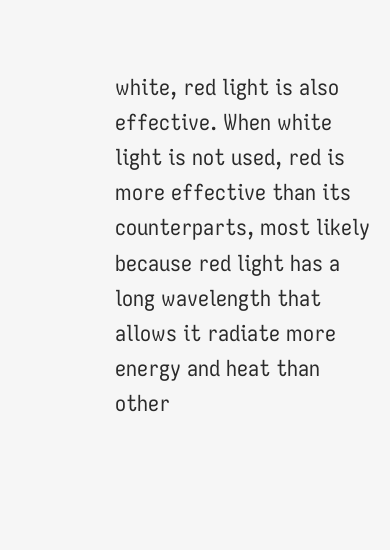white, red light is also effective. When white light is not used, red is more effective than its counterparts, most likely because red light has a long wavelength that allows it radiate more energy and heat than other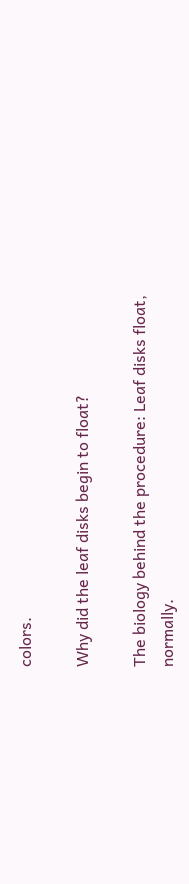colors.

Why did the leaf disks begin to float?

The biology behind the procedure: Leaf disks float, normally.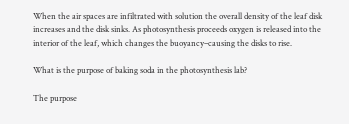When the air spaces are infiltrated with solution the overall density of the leaf disk increases and the disk sinks. As photosynthesis proceeds oxygen is released into the interior of the leaf, which changes the buoyancy–causing the disks to rise.

What is the purpose of baking soda in the photosynthesis lab?

The purpose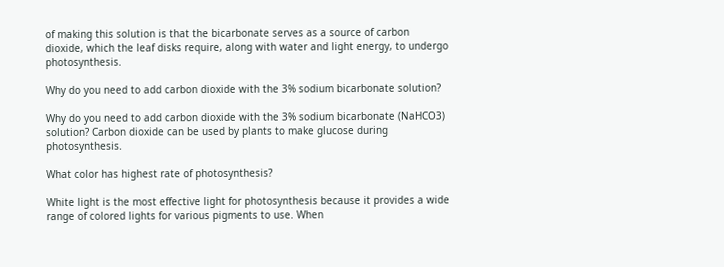of making this solution is that the bicarbonate serves as a source of carbon dioxide, which the leaf disks require, along with water and light energy, to undergo photosynthesis.

Why do you need to add carbon dioxide with the 3% sodium bicarbonate solution?

Why do you need to add carbon dioxide with the 3% sodium bicarbonate (NaHCO3) solution? Carbon dioxide can be used by plants to make glucose during photosynthesis.

What color has highest rate of photosynthesis?

White light is the most effective light for photosynthesis because it provides a wide range of colored lights for various pigments to use. When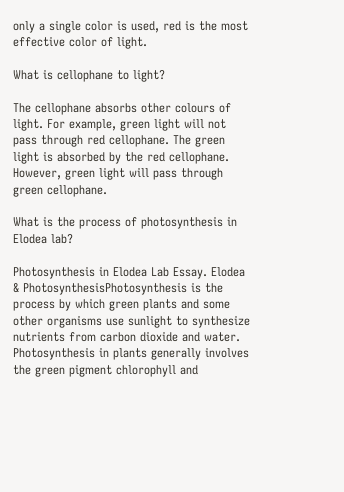only a single color is used, red is the most effective color of light.

What is cellophane to light?

The cellophane absorbs other colours of light. For example, green light will not pass through red cellophane. The green light is absorbed by the red cellophane. However, green light will pass through green cellophane.

What is the process of photosynthesis in Elodea lab?

Photosynthesis in Elodea Lab Essay. Elodea & PhotosynthesisPhotosynthesis is the process by which green plants and some other organisms use sunlight to synthesize nutrients from carbon dioxide and water. Photosynthesis in plants generally involves the green pigment chlorophyll and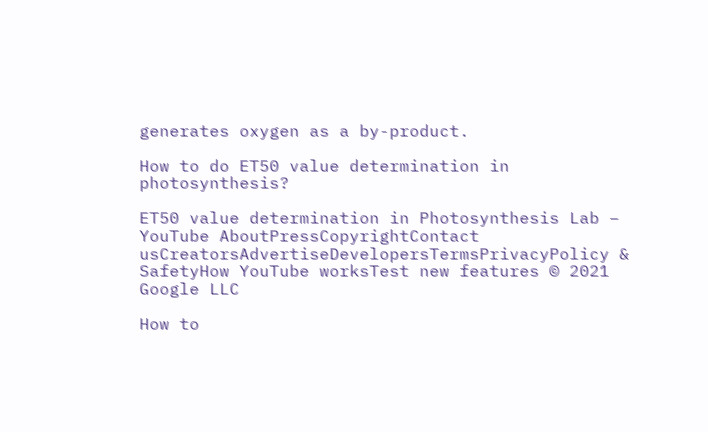generates oxygen as a by-product.

How to do ET50 value determination in photosynthesis?

ET50 value determination in Photosynthesis Lab – YouTube AboutPressCopyrightContact usCreatorsAdvertiseDevelopersTermsPrivacyPolicy & SafetyHow YouTube worksTest new features © 2021 Google LLC

How to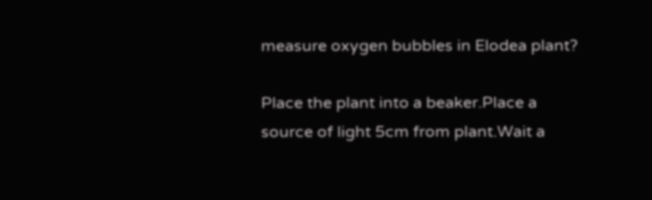measure oxygen bubbles in Elodea plant?

Place the plant into a beaker.Place a source of light 5cm from plant.Wait a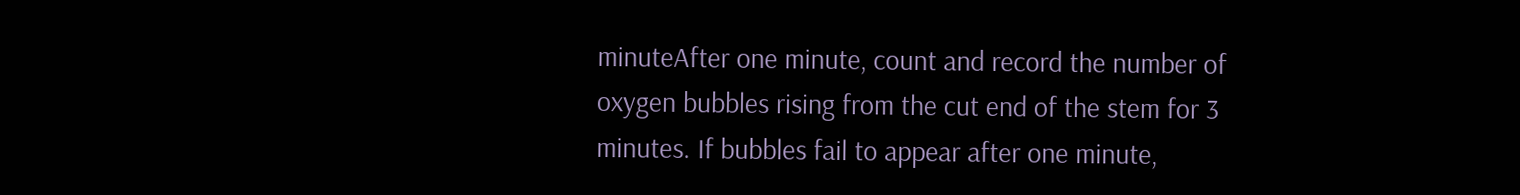minuteAfter one minute, count and record the number of oxygen bubbles rising from the cut end of the stem for 3 minutes. If bubbles fail to appear after one minute,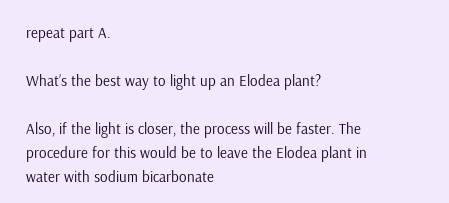repeat part A.

What’s the best way to light up an Elodea plant?

Also, if the light is closer, the process will be faster. The procedure for this would be to leave the Elodea plant in water with sodium bicarbonate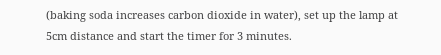(baking soda increases carbon dioxide in water), set up the lamp at 5cm distance and start the timer for 3 minutes.